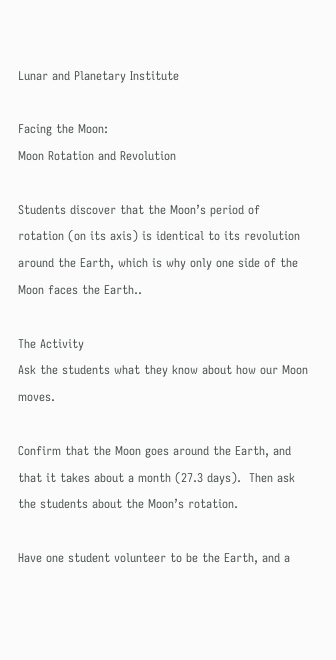Lunar and Planetary Institute

Facing the Moon:
Moon Rotation and Revolution

Students discover that the Moon’s period of rotation (on its axis) is identical to its revolution around the Earth, which is why only one side of the Moon faces the Earth..

The Activity
Ask the students what they know about how our Moon moves.

Confirm that the Moon goes around the Earth, and that it takes about a month (27.3 days).  Then ask the students about the Moon’s rotation.

Have one student volunteer to be the Earth, and a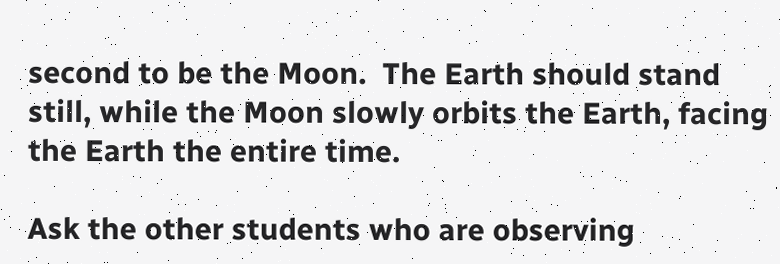second to be the Moon.  The Earth should stand still, while the Moon slowly orbits the Earth, facing the Earth the entire time.

Ask the other students who are observing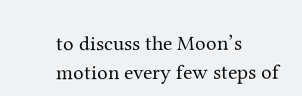to discuss the Moon’s motion every few steps of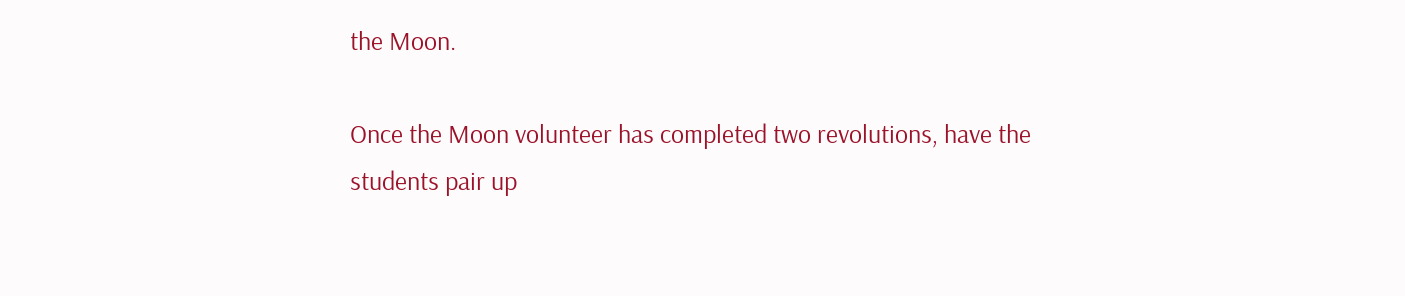the Moon.

Once the Moon volunteer has completed two revolutions, have the students pair up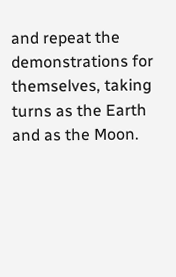and repeat the demonstrations for themselves, taking turns as the Earth and as the Moon.